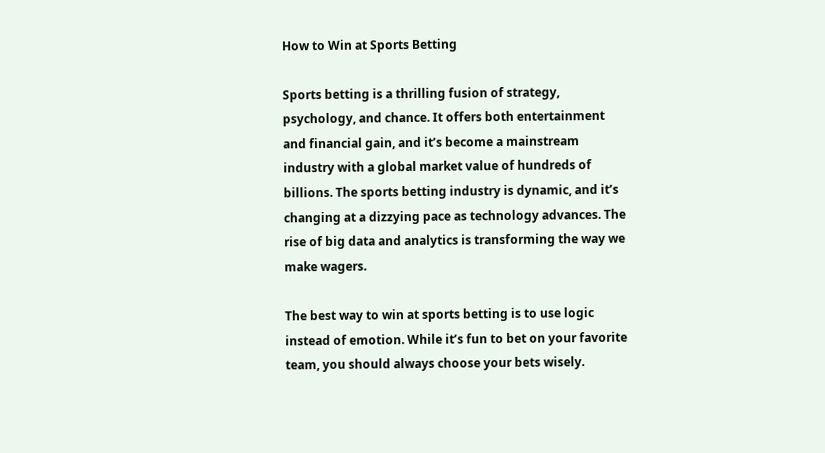How to Win at Sports Betting

Sports betting is a thrilling fusion of strategy, psychology, and chance. It offers both entertainment and financial gain, and it’s become a mainstream industry with a global market value of hundreds of billions. The sports betting industry is dynamic, and it’s changing at a dizzying pace as technology advances. The rise of big data and analytics is transforming the way we make wagers.

The best way to win at sports betting is to use logic instead of emotion. While it’s fun to bet on your favorite team, you should always choose your bets wisely.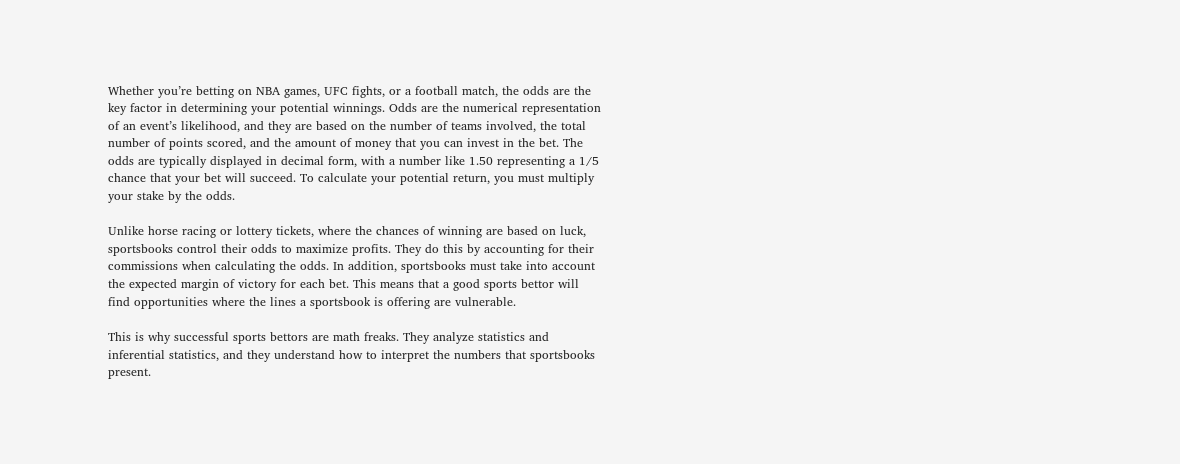Whether you’re betting on NBA games, UFC fights, or a football match, the odds are the key factor in determining your potential winnings. Odds are the numerical representation of an event’s likelihood, and they are based on the number of teams involved, the total number of points scored, and the amount of money that you can invest in the bet. The odds are typically displayed in decimal form, with a number like 1.50 representing a 1/5 chance that your bet will succeed. To calculate your potential return, you must multiply your stake by the odds.

Unlike horse racing or lottery tickets, where the chances of winning are based on luck, sportsbooks control their odds to maximize profits. They do this by accounting for their commissions when calculating the odds. In addition, sportsbooks must take into account the expected margin of victory for each bet. This means that a good sports bettor will find opportunities where the lines a sportsbook is offering are vulnerable.

This is why successful sports bettors are math freaks. They analyze statistics and inferential statistics, and they understand how to interpret the numbers that sportsbooks present.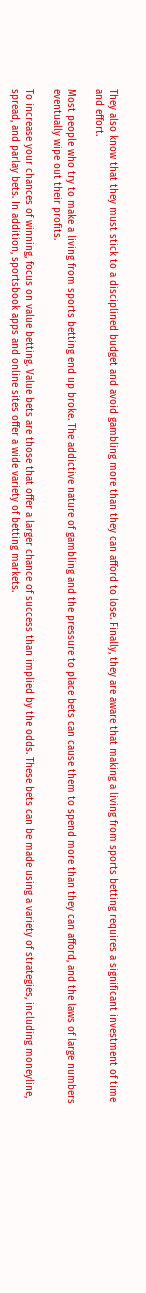They also know that they must stick to a disciplined budget and avoid gambling more than they can afford to lose. Finally, they are aware that making a living from sports betting requires a significant investment of time and effort.

Most people who try to make a living from sports betting end up broke. The addictive nature of gambling and the pressure to place bets can cause them to spend more than they can afford, and the laws of large numbers eventually wipe out their profits.

To increase your chances of winning, focus on value betting. Value bets are those that offer a larger chance of success than implied by the odds. These bets can be made using a variety of strategies, including moneyline, spread, and parlay bets. In addition, sportsbook apps and online sites offer a wide variety of betting markets.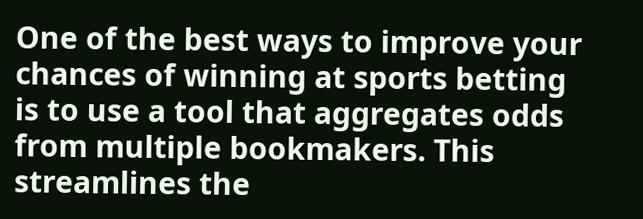One of the best ways to improve your chances of winning at sports betting is to use a tool that aggregates odds from multiple bookmakers. This streamlines the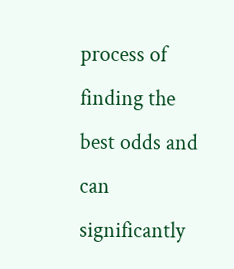process of finding the best odds and can significantly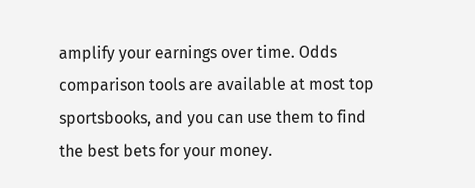amplify your earnings over time. Odds comparison tools are available at most top sportsbooks, and you can use them to find the best bets for your money.